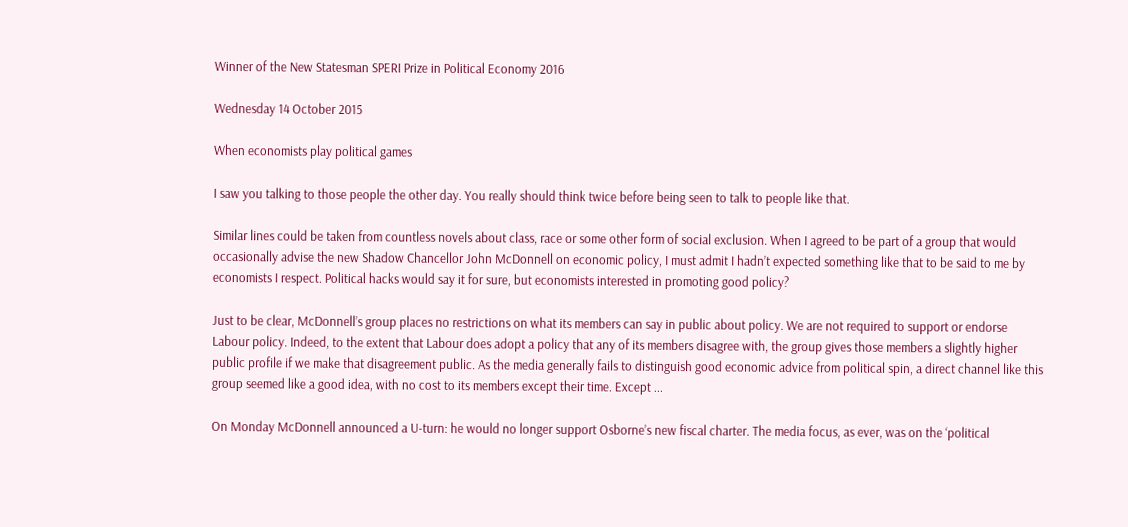Winner of the New Statesman SPERI Prize in Political Economy 2016

Wednesday 14 October 2015

When economists play political games

I saw you talking to those people the other day. You really should think twice before being seen to talk to people like that.

Similar lines could be taken from countless novels about class, race or some other form of social exclusion. When I agreed to be part of a group that would occasionally advise the new Shadow Chancellor John McDonnell on economic policy, I must admit I hadn’t expected something like that to be said to me by economists I respect. Political hacks would say it for sure, but economists interested in promoting good policy?

Just to be clear, McDonnell’s group places no restrictions on what its members can say in public about policy. We are not required to support or endorse Labour policy. Indeed, to the extent that Labour does adopt a policy that any of its members disagree with, the group gives those members a slightly higher public profile if we make that disagreement public. As the media generally fails to distinguish good economic advice from political spin, a direct channel like this group seemed like a good idea, with no cost to its members except their time. Except ...

On Monday McDonnell announced a U-turn: he would no longer support Osborne’s new fiscal charter. The media focus, as ever, was on the ‘political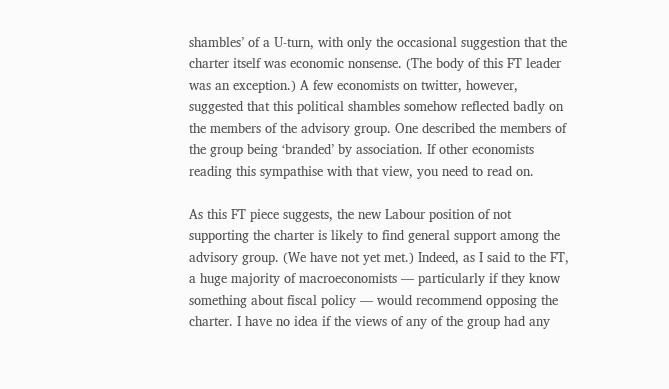shambles’ of a U-turn, with only the occasional suggestion that the charter itself was economic nonsense. (The body of this FT leader was an exception.) A few economists on twitter, however, suggested that this political shambles somehow reflected badly on the members of the advisory group. One described the members of the group being ‘branded’ by association. If other economists reading this sympathise with that view, you need to read on.

As this FT piece suggests, the new Labour position of not supporting the charter is likely to find general support among the advisory group. (We have not yet met.) Indeed, as I said to the FT, a huge majority of macroeconomists — particularly if they know something about fiscal policy — would recommend opposing the charter. I have no idea if the views of any of the group had any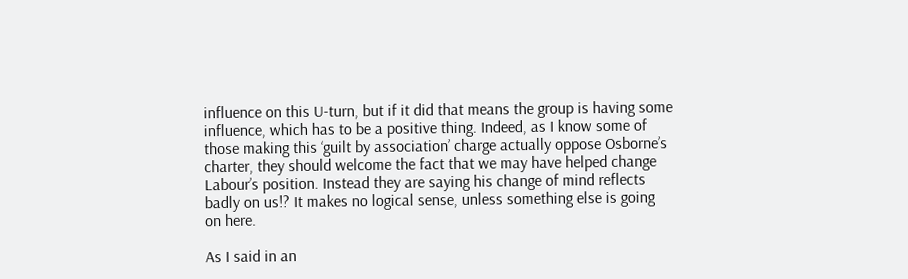influence on this U-turn, but if it did that means the group is having some influence, which has to be a positive thing. Indeed, as I know some of those making this ‘guilt by association’ charge actually oppose Osborne’s charter, they should welcome the fact that we may have helped change Labour’s position. Instead they are saying his change of mind reflects badly on us!? It makes no logical sense, unless something else is going on here.

As I said in an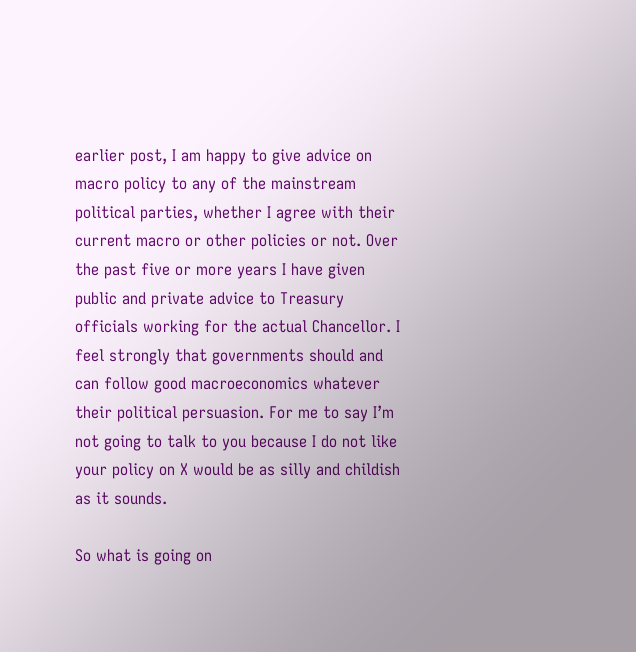earlier post, I am happy to give advice on macro policy to any of the mainstream political parties, whether I agree with their current macro or other policies or not. Over the past five or more years I have given public and private advice to Treasury officials working for the actual Chancellor. I feel strongly that governments should and can follow good macroeconomics whatever their political persuasion. For me to say I’m not going to talk to you because I do not like your policy on X would be as silly and childish as it sounds.

So what is going on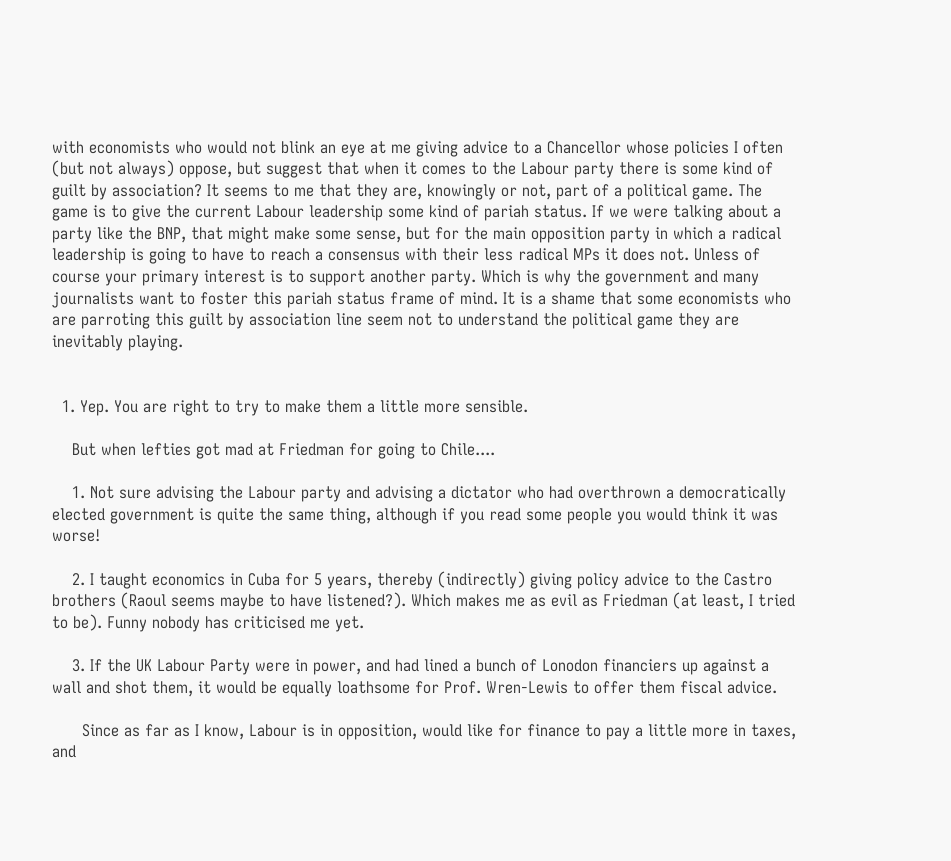with economists who would not blink an eye at me giving advice to a Chancellor whose policies I often (but not always) oppose, but suggest that when it comes to the Labour party there is some kind of guilt by association? It seems to me that they are, knowingly or not, part of a political game. The game is to give the current Labour leadership some kind of pariah status. If we were talking about a party like the BNP, that might make some sense, but for the main opposition party in which a radical leadership is going to have to reach a consensus with their less radical MPs it does not. Unless of course your primary interest is to support another party. Which is why the government and many journalists want to foster this pariah status frame of mind. It is a shame that some economists who are parroting this guilt by association line seem not to understand the political game they are inevitably playing.


  1. Yep. You are right to try to make them a little more sensible.

    But when lefties got mad at Friedman for going to Chile....

    1. Not sure advising the Labour party and advising a dictator who had overthrown a democratically elected government is quite the same thing, although if you read some people you would think it was worse!

    2. I taught economics in Cuba for 5 years, thereby (indirectly) giving policy advice to the Castro brothers (Raoul seems maybe to have listened?). Which makes me as evil as Friedman (at least, I tried to be). Funny nobody has criticised me yet.

    3. If the UK Labour Party were in power, and had lined a bunch of Lonodon financiers up against a wall and shot them, it would be equally loathsome for Prof. Wren-Lewis to offer them fiscal advice.

      Since as far as I know, Labour is in opposition, would like for finance to pay a little more in taxes, and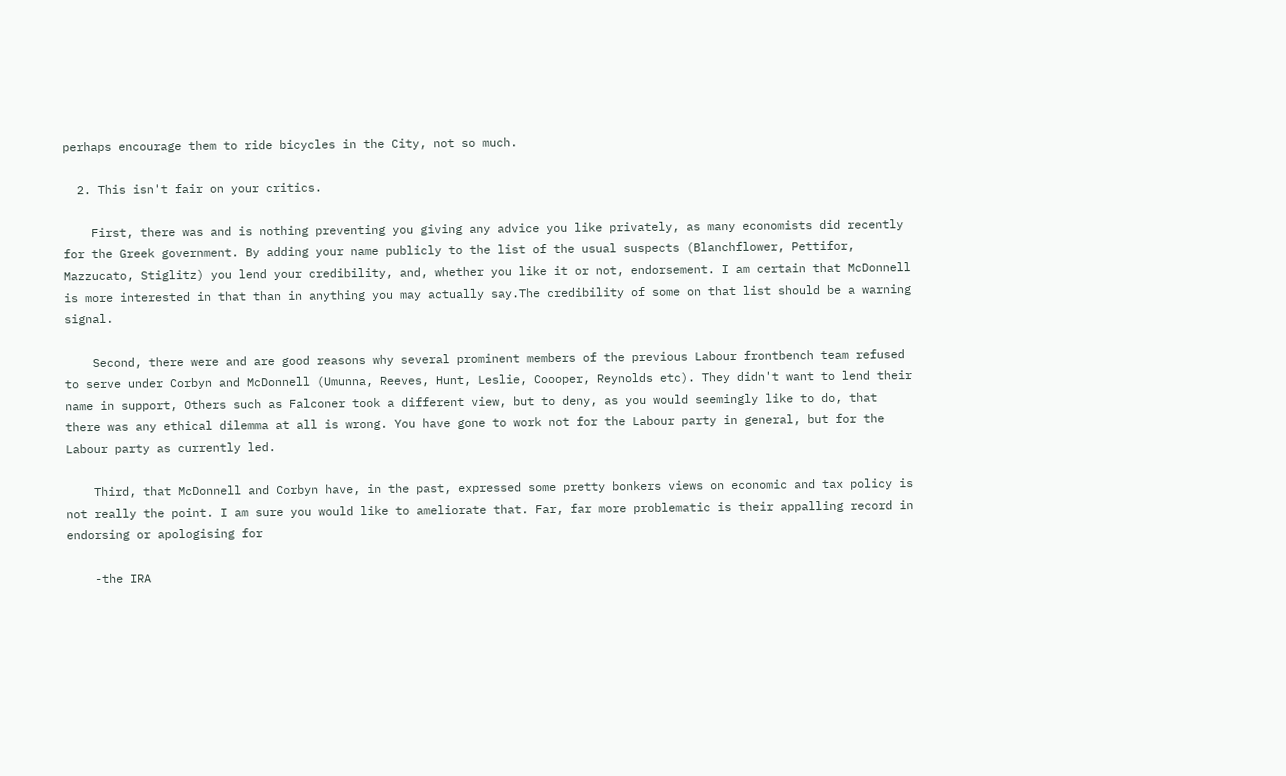perhaps encourage them to ride bicycles in the City, not so much.

  2. This isn't fair on your critics.

    First, there was and is nothing preventing you giving any advice you like privately, as many economists did recently for the Greek government. By adding your name publicly to the list of the usual suspects (Blanchflower, Pettifor, Mazzucato, Stiglitz) you lend your credibility, and, whether you like it or not, endorsement. I am certain that McDonnell is more interested in that than in anything you may actually say.The credibility of some on that list should be a warning signal.

    Second, there were and are good reasons why several prominent members of the previous Labour frontbench team refused to serve under Corbyn and McDonnell (Umunna, Reeves, Hunt, Leslie, Coooper, Reynolds etc). They didn't want to lend their name in support, Others such as Falconer took a different view, but to deny, as you would seemingly like to do, that there was any ethical dilemma at all is wrong. You have gone to work not for the Labour party in general, but for the Labour party as currently led.

    Third, that McDonnell and Corbyn have, in the past, expressed some pretty bonkers views on economic and tax policy is not really the point. I am sure you would like to ameliorate that. Far, far more problematic is their appalling record in endorsing or apologising for

    -the IRA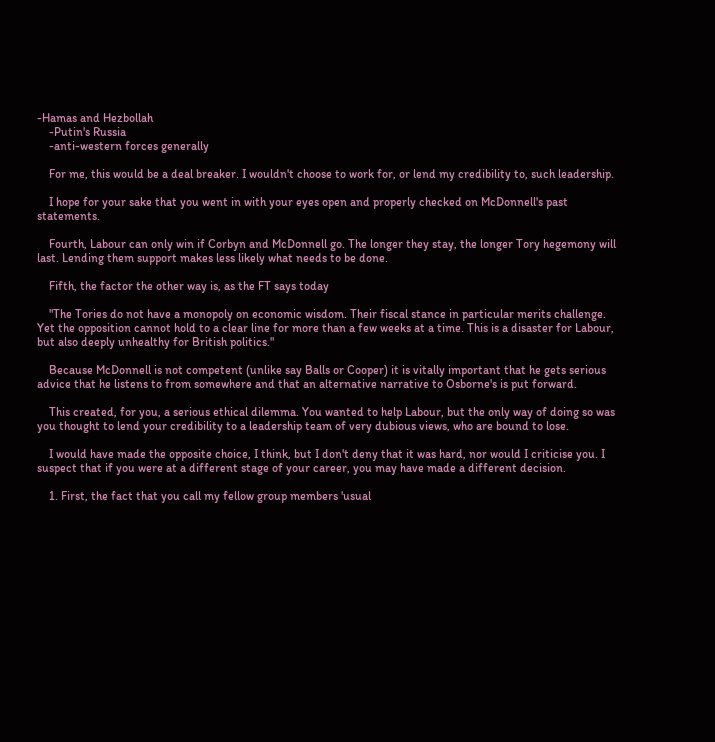-Hamas and Hezbollah
    -Putin's Russia
    -anti-western forces generally

    For me, this would be a deal breaker. I wouldn't choose to work for, or lend my credibility to, such leadership.

    I hope for your sake that you went in with your eyes open and properly checked on McDonnell's past statements.

    Fourth, Labour can only win if Corbyn and McDonnell go. The longer they stay, the longer Tory hegemony will last. Lending them support makes less likely what needs to be done.

    Fifth, the factor the other way is, as the FT says today

    "The Tories do not have a monopoly on economic wisdom. Their fiscal stance in particular merits challenge. Yet the opposition cannot hold to a clear line for more than a few weeks at a time. This is a disaster for Labour, but also deeply unhealthy for British politics."

    Because McDonnell is not competent (unlike say Balls or Cooper) it is vitally important that he gets serious advice that he listens to from somewhere and that an alternative narrative to Osborne's is put forward.

    This created, for you, a serious ethical dilemma. You wanted to help Labour, but the only way of doing so was you thought to lend your credibility to a leadership team of very dubious views, who are bound to lose.

    I would have made the opposite choice, I think, but I don't deny that it was hard, nor would I criticise you. I suspect that if you were at a different stage of your career, you may have made a different decision.

    1. First, the fact that you call my fellow group members 'usual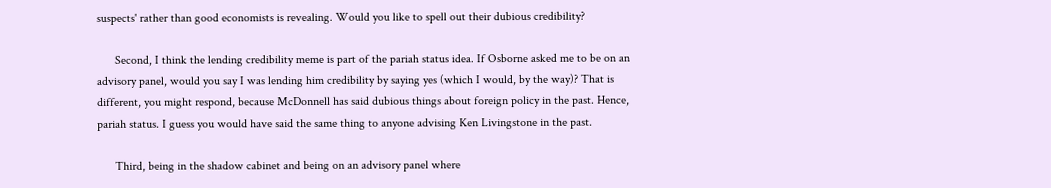suspects' rather than good economists is revealing. Would you like to spell out their dubious credibility?

      Second, I think the lending credibility meme is part of the pariah status idea. If Osborne asked me to be on an advisory panel, would you say I was lending him credibility by saying yes (which I would, by the way)? That is different, you might respond, because McDonnell has said dubious things about foreign policy in the past. Hence, pariah status. I guess you would have said the same thing to anyone advising Ken Livingstone in the past.

      Third, being in the shadow cabinet and being on an advisory panel where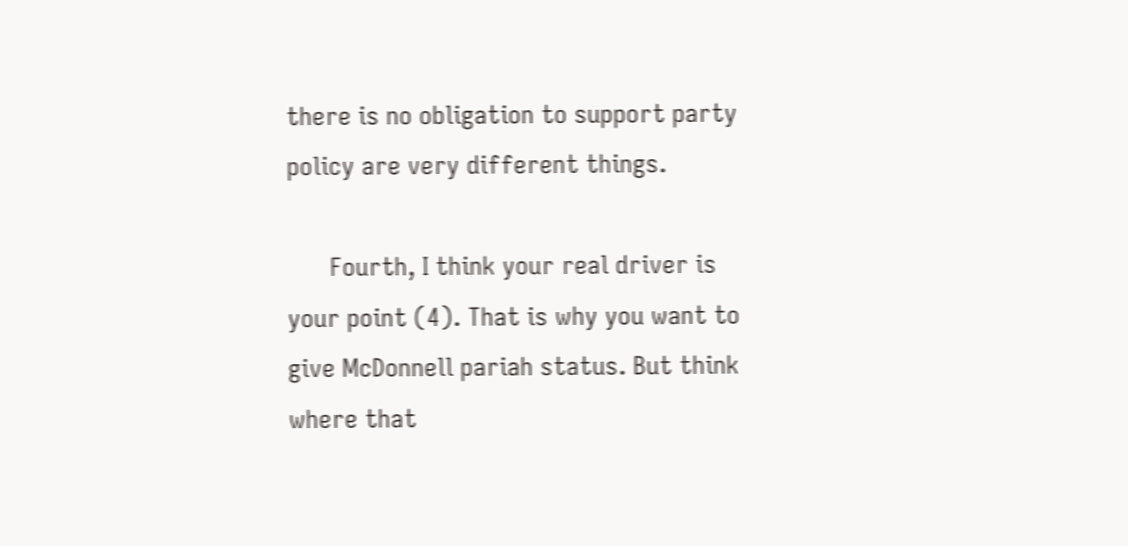there is no obligation to support party policy are very different things.

      Fourth, I think your real driver is your point (4). That is why you want to give McDonnell pariah status. But think where that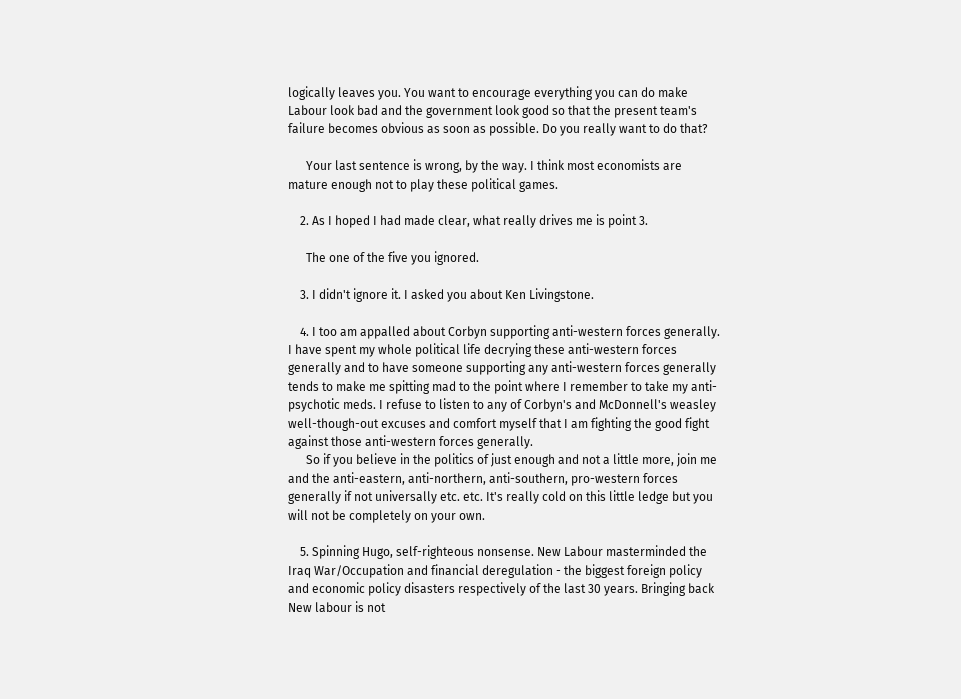logically leaves you. You want to encourage everything you can do make Labour look bad and the government look good so that the present team's failure becomes obvious as soon as possible. Do you really want to do that?

      Your last sentence is wrong, by the way. I think most economists are mature enough not to play these political games.

    2. As I hoped I had made clear, what really drives me is point 3.

      The one of the five you ignored.

    3. I didn't ignore it. I asked you about Ken Livingstone.

    4. I too am appalled about Corbyn supporting anti-western forces generally. I have spent my whole political life decrying these anti-western forces generally and to have someone supporting any anti-western forces generally tends to make me spitting mad to the point where I remember to take my anti-psychotic meds. I refuse to listen to any of Corbyn's and McDonnell's weasley well-though-out excuses and comfort myself that I am fighting the good fight against those anti-western forces generally.
      So if you believe in the politics of just enough and not a little more, join me and the anti-eastern, anti-northern, anti-southern, pro-western forces generally if not universally etc. etc. It's really cold on this little ledge but you will not be completely on your own.

    5. Spinning Hugo, self-righteous nonsense. New Labour masterminded the Iraq War/Occupation and financial deregulation - the biggest foreign policy and economic policy disasters respectively of the last 30 years. Bringing back New labour is not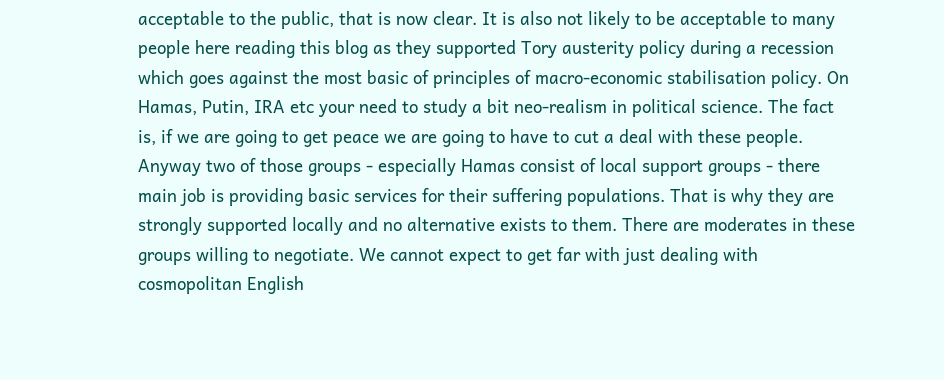acceptable to the public, that is now clear. It is also not likely to be acceptable to many people here reading this blog as they supported Tory austerity policy during a recession which goes against the most basic of principles of macro-economic stabilisation policy. On Hamas, Putin, IRA etc your need to study a bit neo-realism in political science. The fact is, if we are going to get peace we are going to have to cut a deal with these people. Anyway two of those groups - especially Hamas consist of local support groups - there main job is providing basic services for their suffering populations. That is why they are strongly supported locally and no alternative exists to them. There are moderates in these groups willing to negotiate. We cannot expect to get far with just dealing with cosmopolitan English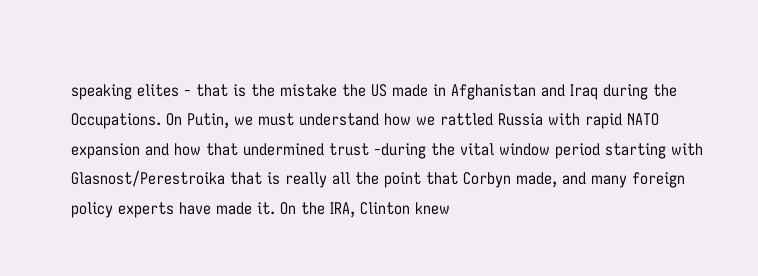speaking elites - that is the mistake the US made in Afghanistan and Iraq during the Occupations. On Putin, we must understand how we rattled Russia with rapid NATO expansion and how that undermined trust -during the vital window period starting with Glasnost/Perestroika that is really all the point that Corbyn made, and many foreign policy experts have made it. On the IRA, Clinton knew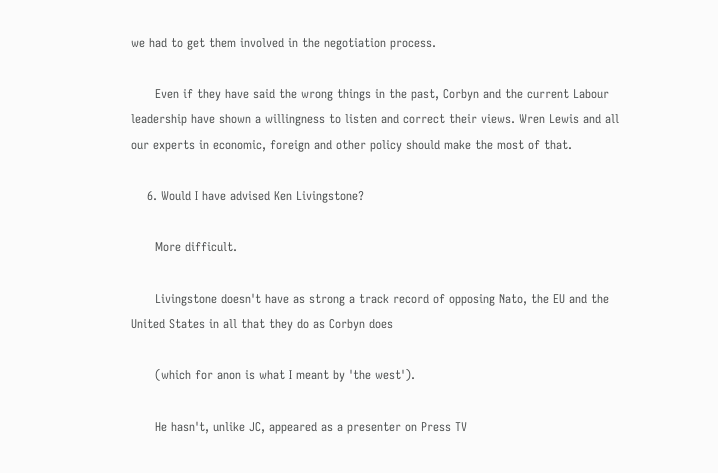we had to get them involved in the negotiation process.

      Even if they have said the wrong things in the past, Corbyn and the current Labour leadership have shown a willingness to listen and correct their views. Wren Lewis and all our experts in economic, foreign and other policy should make the most of that.

    6. Would I have advised Ken Livingstone?

      More difficult.

      Livingstone doesn't have as strong a track record of opposing Nato, the EU and the United States in all that they do as Corbyn does

      (which for anon is what I meant by 'the west').

      He hasn't, unlike JC, appeared as a presenter on Press TV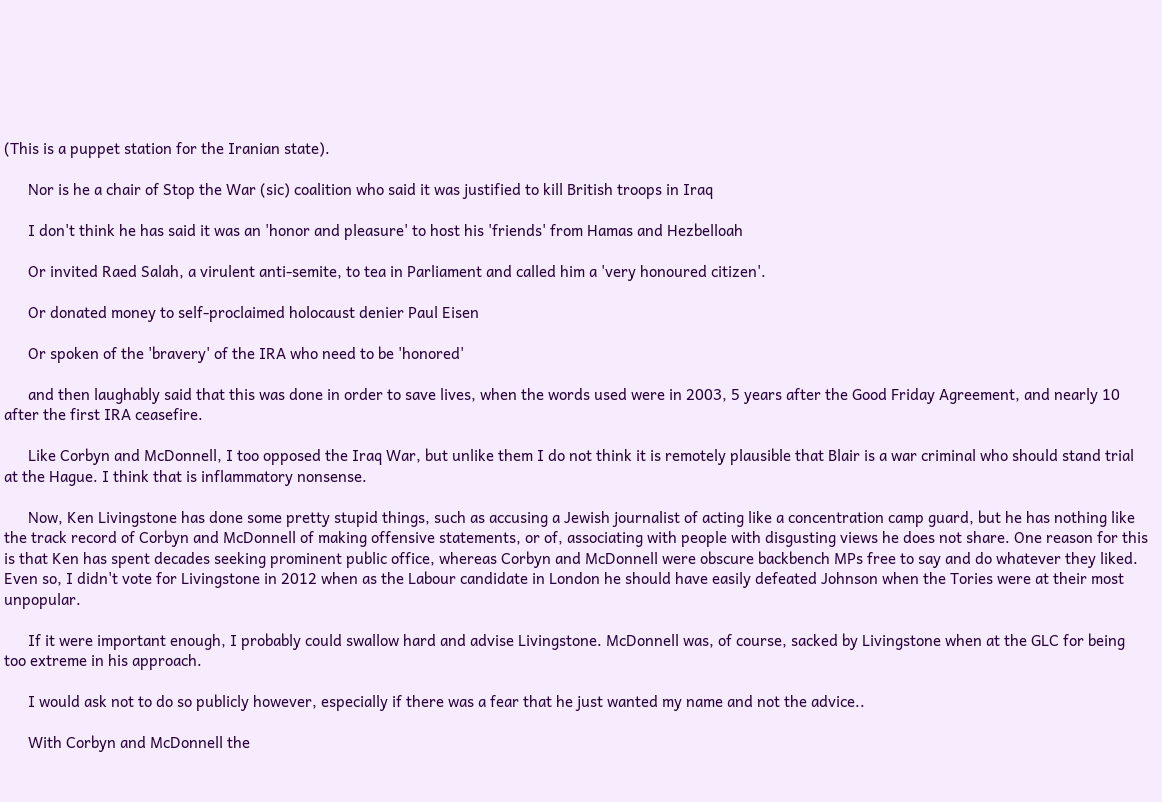(This is a puppet station for the Iranian state).

      Nor is he a chair of Stop the War (sic) coalition who said it was justified to kill British troops in Iraq

      I don't think he has said it was an 'honor and pleasure' to host his 'friends' from Hamas and Hezbelloah

      Or invited Raed Salah, a virulent anti-semite, to tea in Parliament and called him a 'very honoured citizen'.

      Or donated money to self-proclaimed holocaust denier Paul Eisen

      Or spoken of the 'bravery' of the IRA who need to be 'honored'

      and then laughably said that this was done in order to save lives, when the words used were in 2003, 5 years after the Good Friday Agreement, and nearly 10 after the first IRA ceasefire.

      Like Corbyn and McDonnell, I too opposed the Iraq War, but unlike them I do not think it is remotely plausible that Blair is a war criminal who should stand trial at the Hague. I think that is inflammatory nonsense.

      Now, Ken Livingstone has done some pretty stupid things, such as accusing a Jewish journalist of acting like a concentration camp guard, but he has nothing like the track record of Corbyn and McDonnell of making offensive statements, or of, associating with people with disgusting views he does not share. One reason for this is that Ken has spent decades seeking prominent public office, whereas Corbyn and McDonnell were obscure backbench MPs free to say and do whatever they liked. Even so, I didn't vote for Livingstone in 2012 when as the Labour candidate in London he should have easily defeated Johnson when the Tories were at their most unpopular.

      If it were important enough, I probably could swallow hard and advise Livingstone. McDonnell was, of course, sacked by Livingstone when at the GLC for being too extreme in his approach.

      I would ask not to do so publicly however, especially if there was a fear that he just wanted my name and not the advice..

      With Corbyn and McDonnell the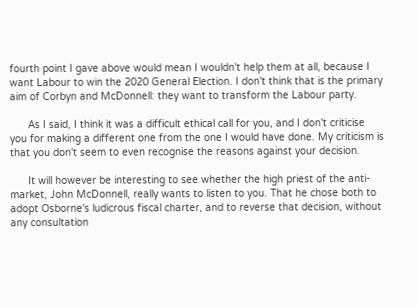fourth point I gave above would mean I wouldn't help them at all, because I want Labour to win the 2020 General Election. I don't think that is the primary aim of Corbyn and McDonnell: they want to transform the Labour party.

      As I said, I think it was a difficult ethical call for you, and I don't criticise you for making a different one from the one I would have done. My criticism is that you don't seem to even recognise the reasons against your decision.

      It will however be interesting to see whether the high priest of the anti-market, John McDonnell, really wants to listen to you. That he chose both to adopt Osborne's ludicrous fiscal charter, and to reverse that decision, without any consultation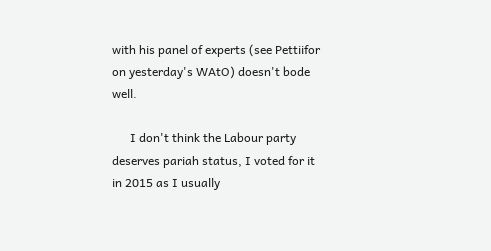with his panel of experts (see Pettiifor on yesterday's WAtO) doesn't bode well.

      I don't think the Labour party deserves pariah status, I voted for it in 2015 as I usually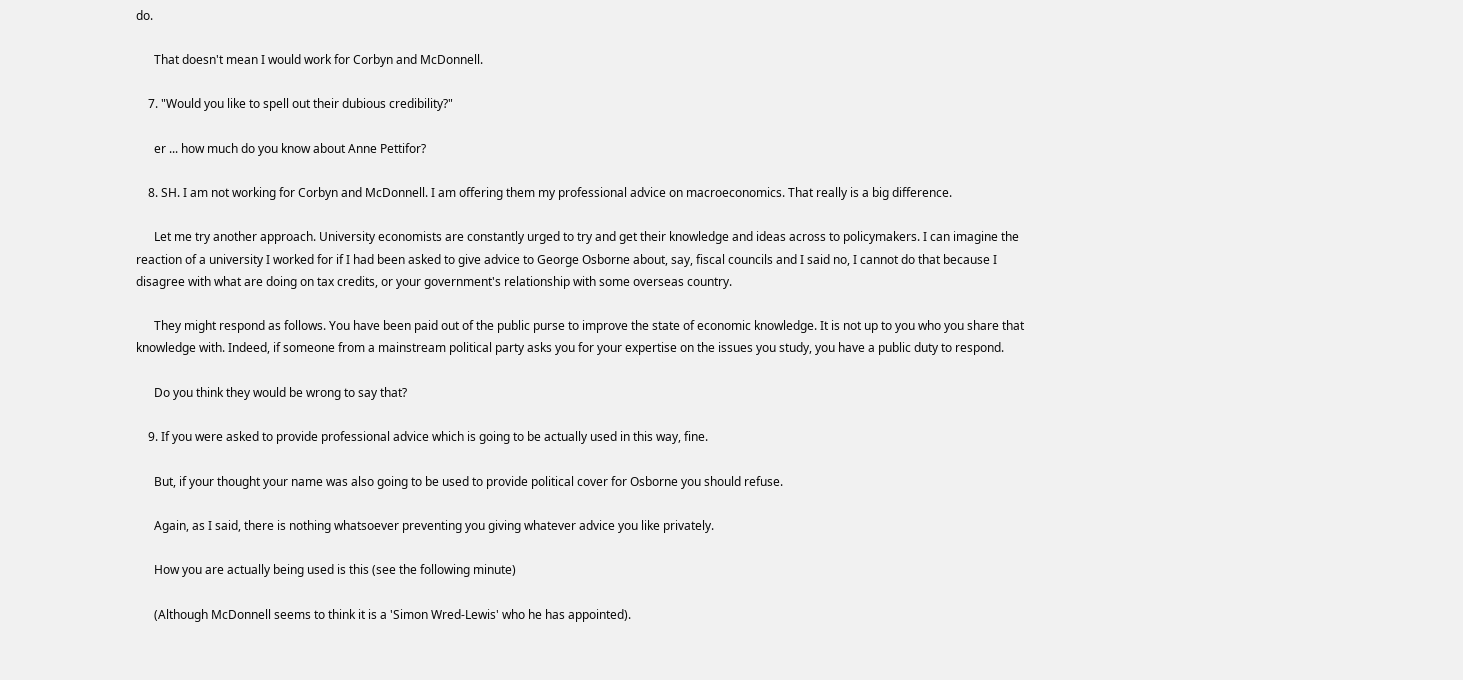do.

      That doesn't mean I would work for Corbyn and McDonnell.

    7. "Would you like to spell out their dubious credibility?"

      er ... how much do you know about Anne Pettifor?

    8. SH. I am not working for Corbyn and McDonnell. I am offering them my professional advice on macroeconomics. That really is a big difference.

      Let me try another approach. University economists are constantly urged to try and get their knowledge and ideas across to policymakers. I can imagine the reaction of a university I worked for if I had been asked to give advice to George Osborne about, say, fiscal councils and I said no, I cannot do that because I disagree with what are doing on tax credits, or your government's relationship with some overseas country.

      They might respond as follows. You have been paid out of the public purse to improve the state of economic knowledge. It is not up to you who you share that knowledge with. Indeed, if someone from a mainstream political party asks you for your expertise on the issues you study, you have a public duty to respond.

      Do you think they would be wrong to say that?

    9. If you were asked to provide professional advice which is going to be actually used in this way, fine.

      But, if your thought your name was also going to be used to provide political cover for Osborne you should refuse.

      Again, as I said, there is nothing whatsoever preventing you giving whatever advice you like privately.

      How you are actually being used is this (see the following minute)

      (Although McDonnell seems to think it is a 'Simon Wred-Lewis' who he has appointed).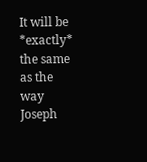It will be *exactly* the same as the way Joseph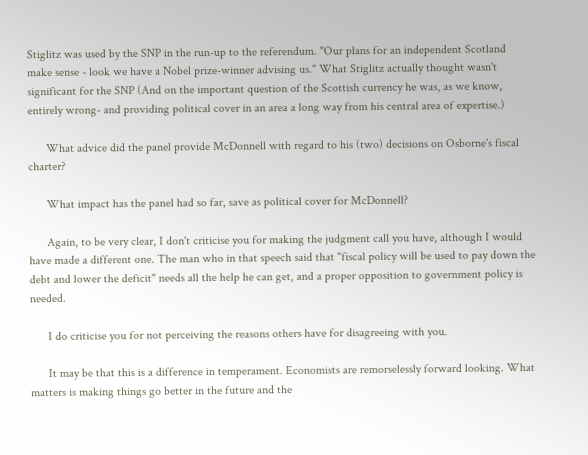Stiglitz was used by the SNP in the run-up to the referendum. "Our plans for an independent Scotland make sense - look we have a Nobel prize-winner advising us." What Stiglitz actually thought wasn't significant for the SNP (And on the important question of the Scottish currency he was, as we know, entirely wrong- and providing political cover in an area a long way from his central area of expertise.)

      What advice did the panel provide McDonnell with regard to his (two) decisions on Osborne's fiscal charter?

      What impact has the panel had so far, save as political cover for McDonnell?

      Again, to be very clear, I don't criticise you for making the judgment call you have, although I would have made a different one. The man who in that speech said that "fiscal policy will be used to pay down the debt and lower the deficit" needs all the help he can get, and a proper opposition to government policy is needed.

      I do criticise you for not perceiving the reasons others have for disagreeing with you.

      It may be that this is a difference in temperament. Economists are remorselessly forward looking. What matters is making things go better in the future and the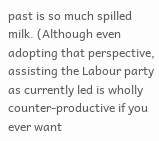past is so much spilled milk. (Although even adopting that perspective, assisting the Labour party as currently led is wholly counter-productive if you ever want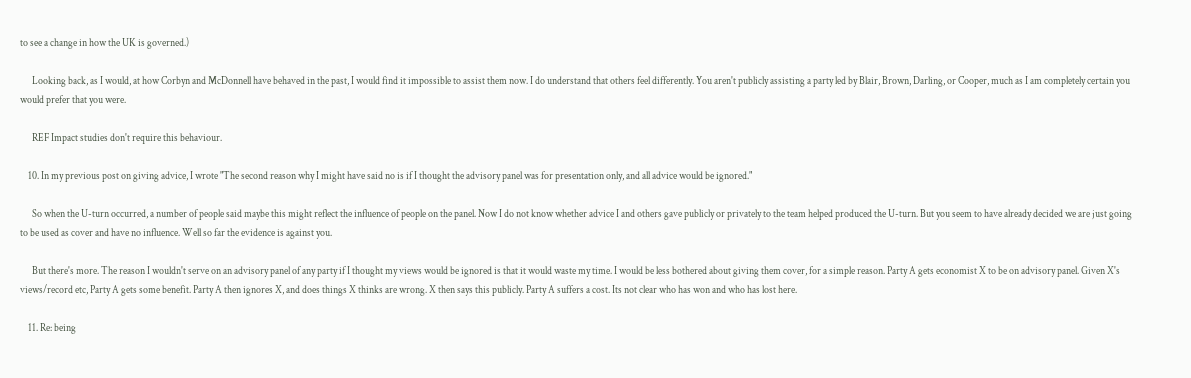to see a change in how the UK is governed.)

      Looking back, as I would, at how Corbyn and McDonnell have behaved in the past, I would find it impossible to assist them now. I do understand that others feel differently. You aren't publicly assisting a party led by Blair, Brown, Darling, or Cooper, much as I am completely certain you would prefer that you were.

      REF Impact studies don't require this behaviour.

    10. In my previous post on giving advice, I wrote "The second reason why I might have said no is if I thought the advisory panel was for presentation only, and all advice would be ignored."

      So when the U-turn occurred, a number of people said maybe this might reflect the influence of people on the panel. Now I do not know whether advice I and others gave publicly or privately to the team helped produced the U-turn. But you seem to have already decided we are just going to be used as cover and have no influence. Well so far the evidence is against you.

      But there's more. The reason I wouldn't serve on an advisory panel of any party if I thought my views would be ignored is that it would waste my time. I would be less bothered about giving them cover, for a simple reason. Party A gets economist X to be on advisory panel. Given X's views/record etc, Party A gets some benefit. Party A then ignores X, and does things X thinks are wrong. X then says this publicly. Party A suffers a cost. Its not clear who has won and who has lost here.

    11. Re: being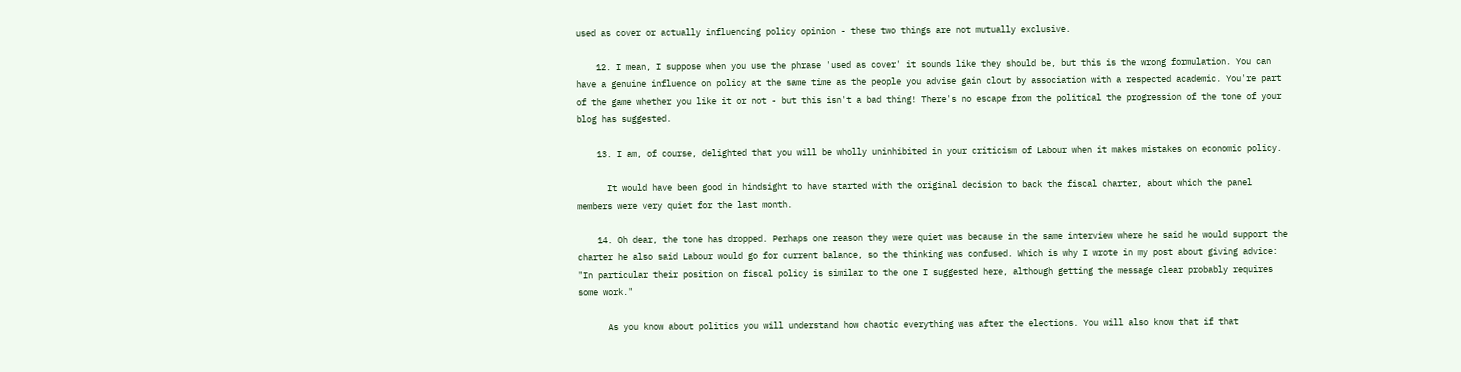used as cover or actually influencing policy opinion - these two things are not mutually exclusive.

    12. I mean, I suppose when you use the phrase 'used as cover' it sounds like they should be, but this is the wrong formulation. You can have a genuine influence on policy at the same time as the people you advise gain clout by association with a respected academic. You're part of the game whether you like it or not - but this isn't a bad thing! There's no escape from the political the progression of the tone of your blog has suggested.

    13. I am, of course, delighted that you will be wholly uninhibited in your criticism of Labour when it makes mistakes on economic policy.

      It would have been good in hindsight to have started with the original decision to back the fiscal charter, about which the panel members were very quiet for the last month.

    14. Oh dear, the tone has dropped. Perhaps one reason they were quiet was because in the same interview where he said he would support the charter he also said Labour would go for current balance, so the thinking was confused. Which is why I wrote in my post about giving advice: "In particular their position on fiscal policy is similar to the one I suggested here, although getting the message clear probably requires some work."

      As you know about politics you will understand how chaotic everything was after the elections. You will also know that if that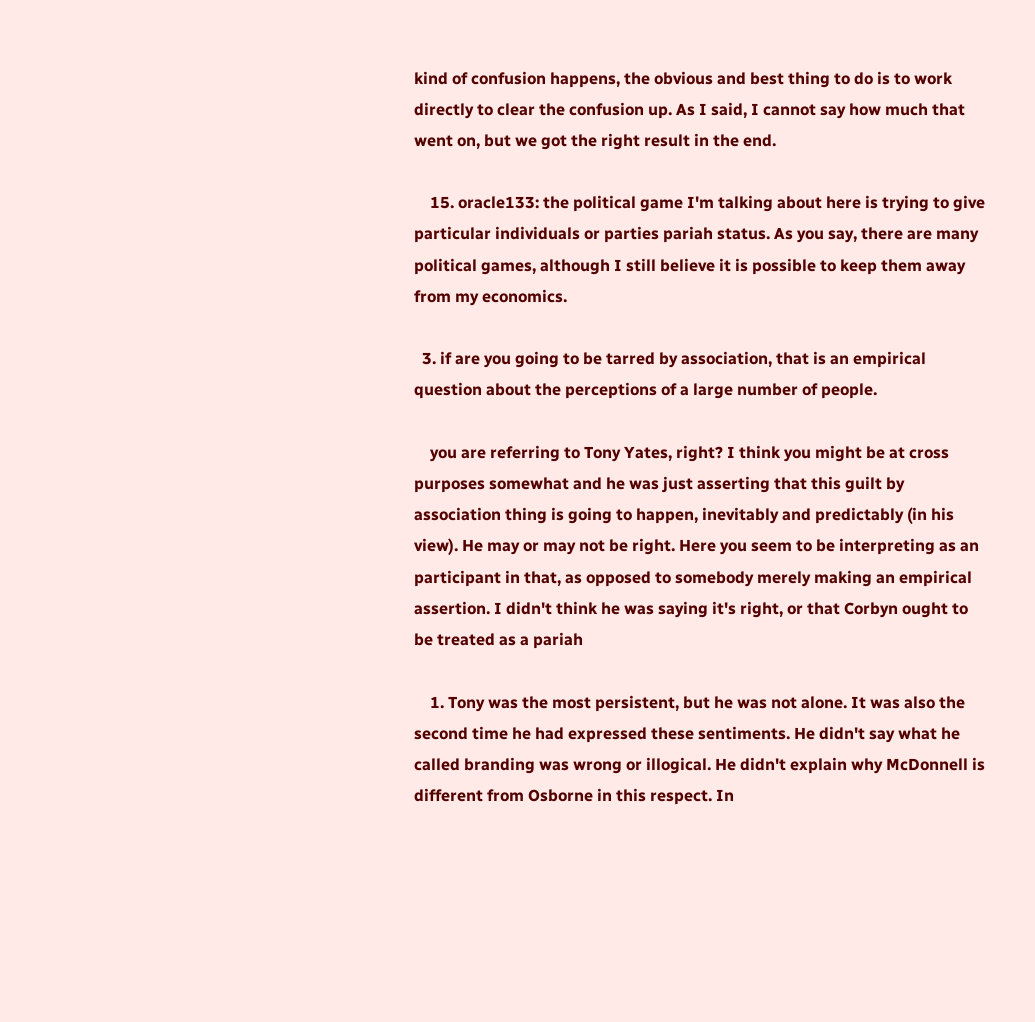kind of confusion happens, the obvious and best thing to do is to work directly to clear the confusion up. As I said, I cannot say how much that went on, but we got the right result in the end.

    15. oracle133: the political game I'm talking about here is trying to give particular individuals or parties pariah status. As you say, there are many political games, although I still believe it is possible to keep them away from my economics.

  3. if are you going to be tarred by association, that is an empirical question about the perceptions of a large number of people.

    you are referring to Tony Yates, right? I think you might be at cross purposes somewhat and he was just asserting that this guilt by association thing is going to happen, inevitably and predictably (in his view). He may or may not be right. Here you seem to be interpreting as an participant in that, as opposed to somebody merely making an empirical assertion. I didn't think he was saying it's right, or that Corbyn ought to be treated as a pariah

    1. Tony was the most persistent, but he was not alone. It was also the second time he had expressed these sentiments. He didn't say what he called branding was wrong or illogical. He didn't explain why McDonnell is different from Osborne in this respect. In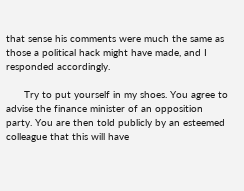that sense his comments were much the same as those a political hack might have made, and I responded accordingly.

      Try to put yourself in my shoes. You agree to advise the finance minister of an opposition party. You are then told publicly by an esteemed colleague that this will have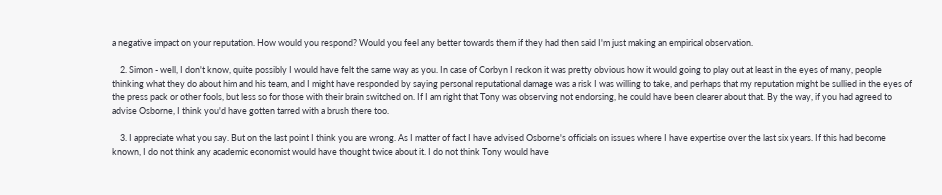a negative impact on your reputation. How would you respond? Would you feel any better towards them if they had then said I'm just making an empirical observation.

    2. Simon - well, I don't know, quite possibly I would have felt the same way as you. In case of Corbyn I reckon it was pretty obvious how it would going to play out at least in the eyes of many, people thinking what they do about him and his team, and I might have responded by saying personal reputational damage was a risk I was willing to take, and perhaps that my reputation might be sullied in the eyes of the press pack or other fools, but less so for those with their brain switched on. If I am right that Tony was observing not endorsing, he could have been clearer about that. By the way, if you had agreed to advise Osborne, I think you'd have gotten tarred with a brush there too.

    3. I appreciate what you say. But on the last point I think you are wrong. As I matter of fact I have advised Osborne's officials on issues where I have expertise over the last six years. If this had become known, I do not think any academic economist would have thought twice about it. I do not think Tony would have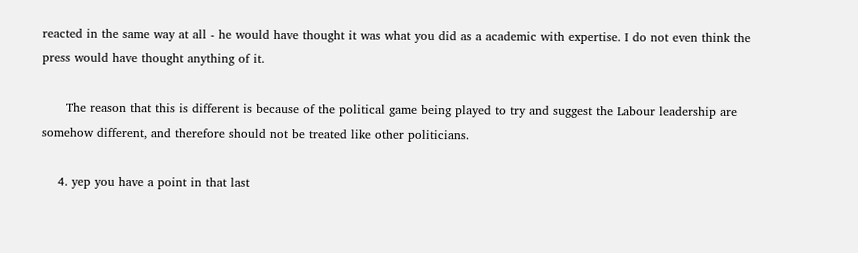reacted in the same way at all - he would have thought it was what you did as a academic with expertise. I do not even think the press would have thought anything of it.

      The reason that this is different is because of the political game being played to try and suggest the Labour leadership are somehow different, and therefore should not be treated like other politicians.

    4. yep you have a point in that last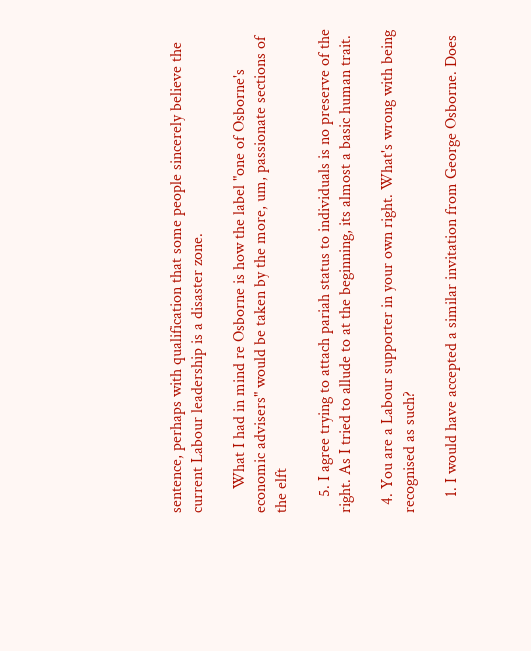sentence, perhaps with qualification that some people sincerely believe the current Labour leadership is a disaster zone.

      What I had in mind re Osborne is how the label "one of Osborne's economic advisers" would be taken by the more, um, passionate sections of the elft

    5. I agree trying to attach pariah status to individuals is no preserve of the right. As I tried to allude to at the beginning, its almost a basic human trait.

  4. You are a Labour supporter in your own right. What's wrong with being recognised as such?

    1. I would have accepted a similar invitation from George Osborne. Does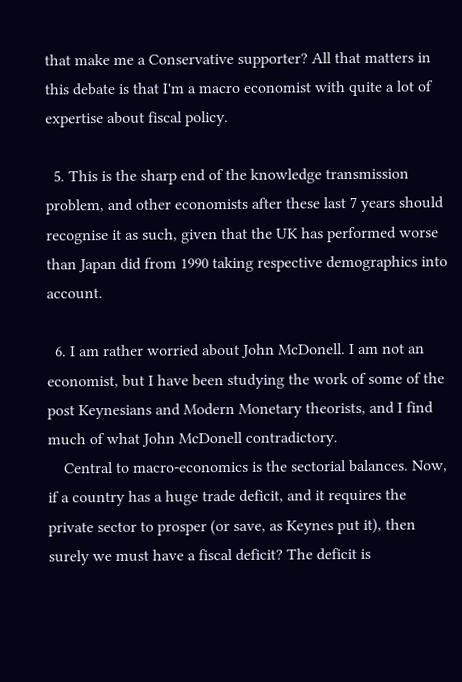that make me a Conservative supporter? All that matters in this debate is that I'm a macro economist with quite a lot of expertise about fiscal policy.

  5. This is the sharp end of the knowledge transmission problem, and other economists after these last 7 years should recognise it as such, given that the UK has performed worse than Japan did from 1990 taking respective demographics into account.

  6. I am rather worried about John McDonell. I am not an economist, but I have been studying the work of some of the post Keynesians and Modern Monetary theorists, and I find much of what John McDonell contradictory.
    Central to macro-economics is the sectorial balances. Now, if a country has a huge trade deficit, and it requires the private sector to prosper (or save, as Keynes put it), then surely we must have a fiscal deficit? The deficit is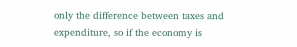only the difference between taxes and expenditure, so if the economy is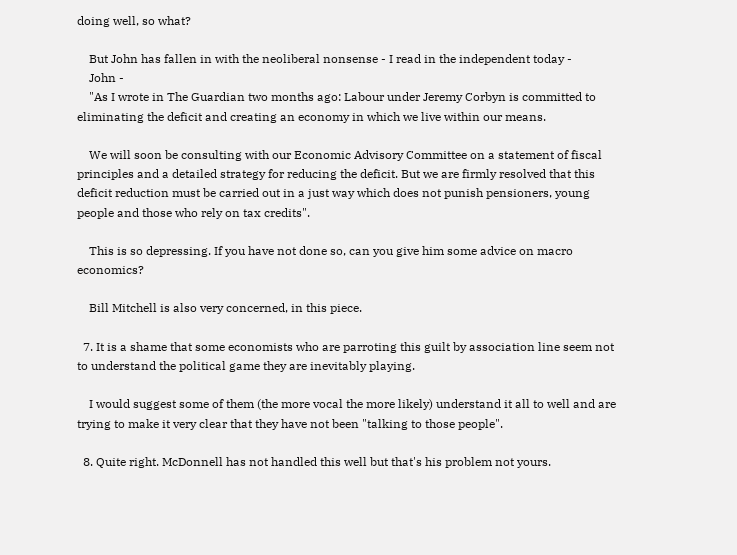doing well, so what?

    But John has fallen in with the neoliberal nonsense - I read in the independent today -
    John -
    "As I wrote in The Guardian two months ago: Labour under Jeremy Corbyn is committed to eliminating the deficit and creating an economy in which we live within our means.

    We will soon be consulting with our Economic Advisory Committee on a statement of fiscal principles and a detailed strategy for reducing the deficit. But we are firmly resolved that this deficit reduction must be carried out in a just way which does not punish pensioners, young people and those who rely on tax credits".

    This is so depressing. If you have not done so, can you give him some advice on macro economics?

    Bill Mitchell is also very concerned, in this piece.

  7. It is a shame that some economists who are parroting this guilt by association line seem not to understand the political game they are inevitably playing.

    I would suggest some of them (the more vocal the more likely) understand it all to well and are trying to make it very clear that they have not been "talking to those people".

  8. Quite right. McDonnell has not handled this well but that's his problem not yours.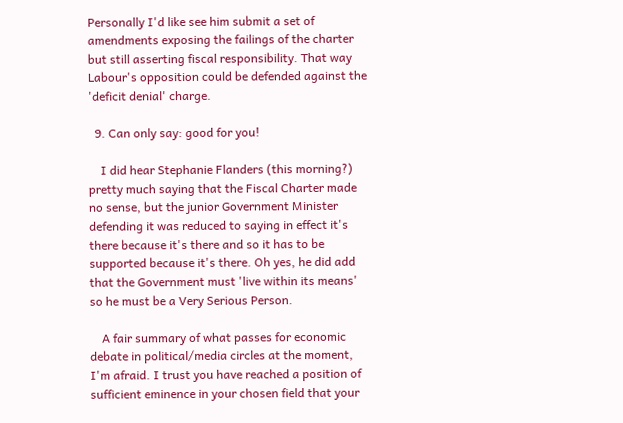Personally I'd like see him submit a set of amendments exposing the failings of the charter but still asserting fiscal responsibility. That way Labour's opposition could be defended against the 'deficit denial' charge.

  9. Can only say: good for you!

    I did hear Stephanie Flanders (this morning?) pretty much saying that the Fiscal Charter made no sense, but the junior Government Minister defending it was reduced to saying in effect it's there because it's there and so it has to be supported because it's there. Oh yes, he did add that the Government must 'live within its means' so he must be a Very Serious Person.

    A fair summary of what passes for economic debate in political/media circles at the moment, I'm afraid. I trust you have reached a position of sufficient eminence in your chosen field that your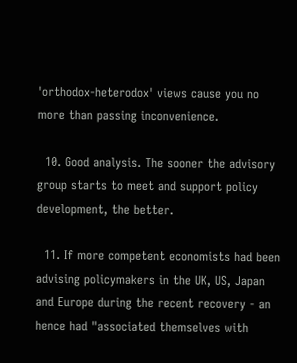'orthodox-heterodox' views cause you no more than passing inconvenience.

  10. Good analysis. The sooner the advisory group starts to meet and support policy development, the better.

  11. If more competent economists had been advising policymakers in the UK, US, Japan and Europe during the recent recovery - an hence had "associated themselves with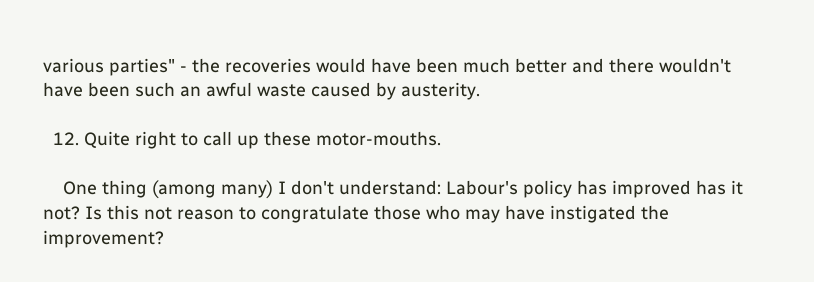various parties" - the recoveries would have been much better and there wouldn't have been such an awful waste caused by austerity.

  12. Quite right to call up these motor-mouths.

    One thing (among many) I don't understand: Labour's policy has improved has it not? Is this not reason to congratulate those who may have instigated the improvement?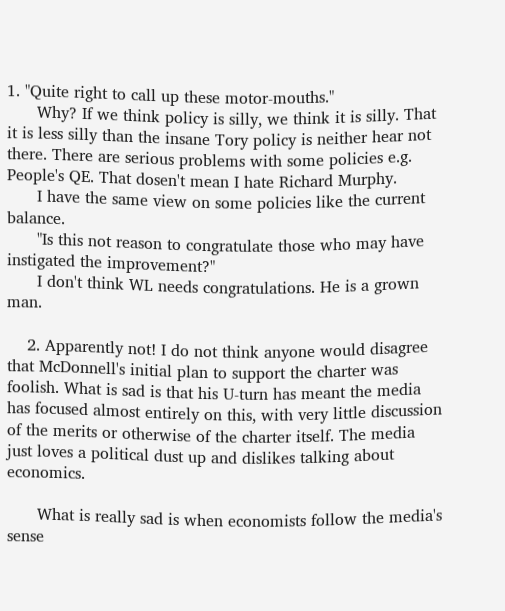1. "Quite right to call up these motor-mouths."
      Why? If we think policy is silly, we think it is silly. That it is less silly than the insane Tory policy is neither hear not there. There are serious problems with some policies e.g. People's QE. That dosen't mean I hate Richard Murphy.
      I have the same view on some policies like the current balance.
      "Is this not reason to congratulate those who may have instigated the improvement?"
      I don't think WL needs congratulations. He is a grown man.

    2. Apparently not! I do not think anyone would disagree that McDonnell's initial plan to support the charter was foolish. What is sad is that his U-turn has meant the media has focused almost entirely on this, with very little discussion of the merits or otherwise of the charter itself. The media just loves a political dust up and dislikes talking about economics.

      What is really sad is when economists follow the media's sense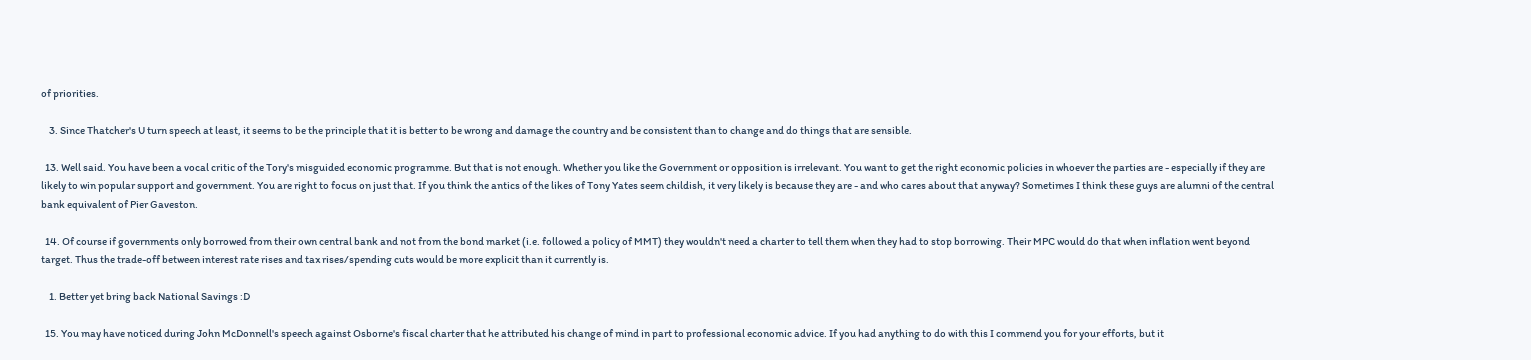of priorities.

    3. Since Thatcher's U turn speech at least, it seems to be the principle that it is better to be wrong and damage the country and be consistent than to change and do things that are sensible.

  13. Well said. You have been a vocal critic of the Tory's misguided economic programme. But that is not enough. Whether you like the Government or opposition is irrelevant. You want to get the right economic policies in whoever the parties are - especially if they are likely to win popular support and government. You are right to focus on just that. If you think the antics of the likes of Tony Yates seem childish, it very likely is because they are - and who cares about that anyway? Sometimes I think these guys are alumni of the central bank equivalent of Pier Gaveston.

  14. Of course if governments only borrowed from their own central bank and not from the bond market (i.e. followed a policy of MMT) they wouldn't need a charter to tell them when they had to stop borrowing. Their MPC would do that when inflation went beyond target. Thus the trade-off between interest rate rises and tax rises/spending cuts would be more explicit than it currently is.

    1. Better yet bring back National Savings :D

  15. You may have noticed during John McDonnell's speech against Osborne's fiscal charter that he attributed his change of mind in part to professional economic advice. If you had anything to do with this I commend you for your efforts, but it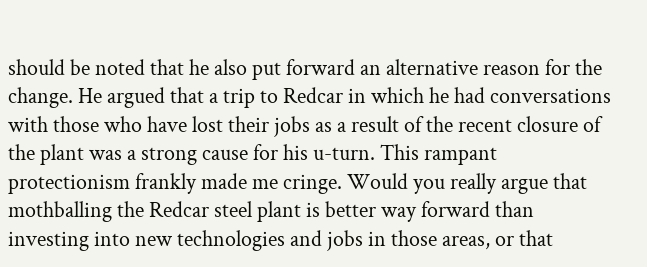should be noted that he also put forward an alternative reason for the change. He argued that a trip to Redcar in which he had conversations with those who have lost their jobs as a result of the recent closure of the plant was a strong cause for his u-turn. This rampant protectionism frankly made me cringe. Would you really argue that mothballing the Redcar steel plant is better way forward than investing into new technologies and jobs in those areas, or that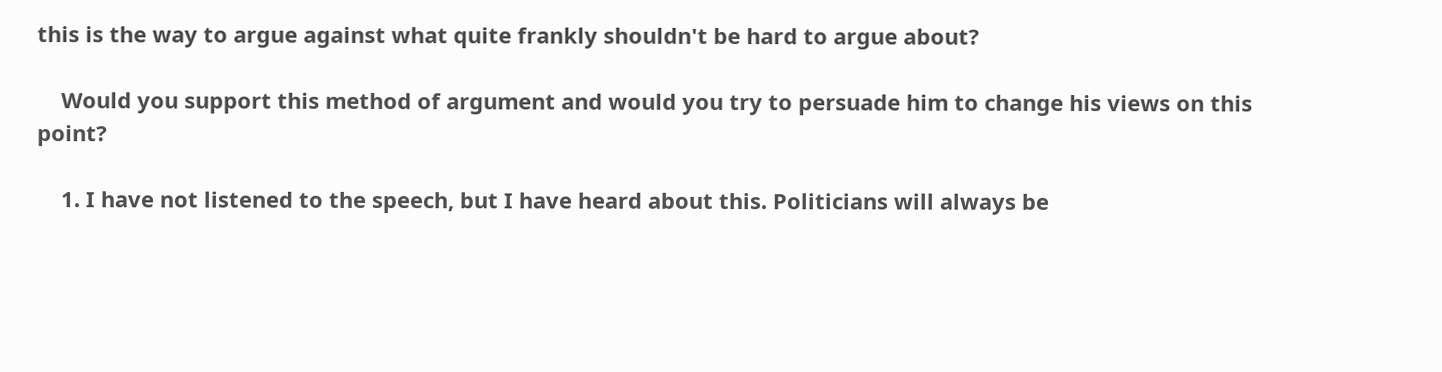this is the way to argue against what quite frankly shouldn't be hard to argue about?

    Would you support this method of argument and would you try to persuade him to change his views on this point?

    1. I have not listened to the speech, but I have heard about this. Politicians will always be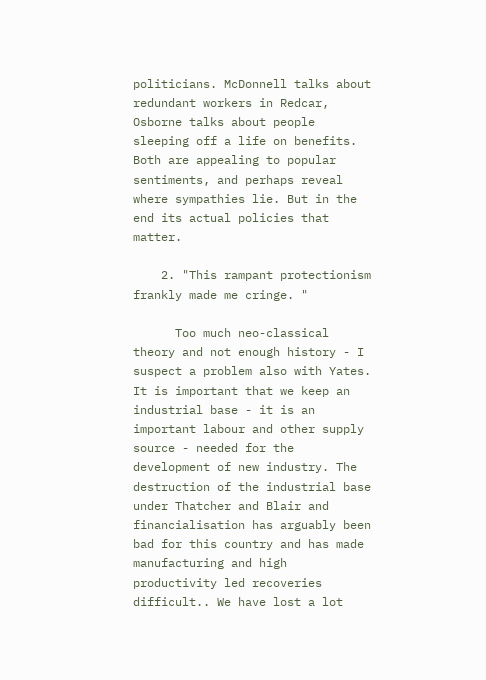politicians. McDonnell talks about redundant workers in Redcar, Osborne talks about people sleeping off a life on benefits. Both are appealing to popular sentiments, and perhaps reveal where sympathies lie. But in the end its actual policies that matter.

    2. "This rampant protectionism frankly made me cringe. "

      Too much neo-classical theory and not enough history - I suspect a problem also with Yates. It is important that we keep an industrial base - it is an important labour and other supply source - needed for the development of new industry. The destruction of the industrial base under Thatcher and Blair and financialisation has arguably been bad for this country and has made manufacturing and high productivity led recoveries difficult.. We have lost a lot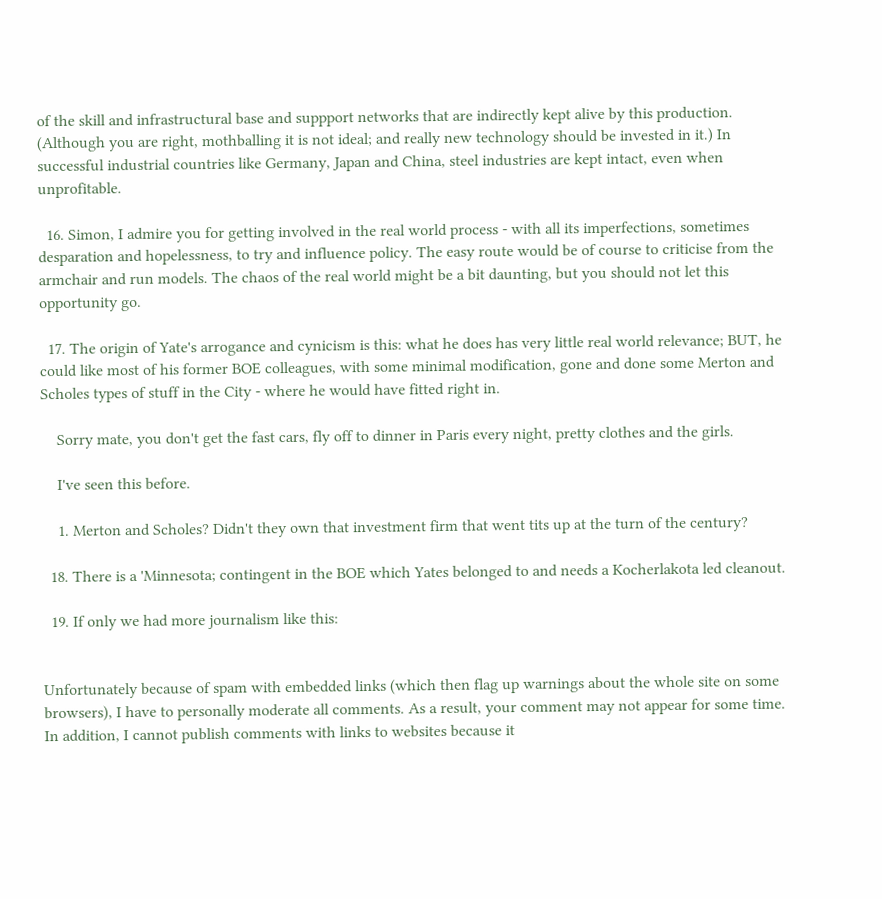of the skill and infrastructural base and suppport networks that are indirectly kept alive by this production. (Although you are right, mothballing it is not ideal; and really new technology should be invested in it.) In successful industrial countries like Germany, Japan and China, steel industries are kept intact, even when unprofitable.

  16. Simon, I admire you for getting involved in the real world process - with all its imperfections, sometimes desparation and hopelessness, to try and influence policy. The easy route would be of course to criticise from the armchair and run models. The chaos of the real world might be a bit daunting, but you should not let this opportunity go.

  17. The origin of Yate's arrogance and cynicism is this: what he does has very little real world relevance; BUT, he could like most of his former BOE colleagues, with some minimal modification, gone and done some Merton and Scholes types of stuff in the City - where he would have fitted right in.

    Sorry mate, you don't get the fast cars, fly off to dinner in Paris every night, pretty clothes and the girls.

    I've seen this before.

    1. Merton and Scholes? Didn't they own that investment firm that went tits up at the turn of the century?

  18. There is a 'Minnesota; contingent in the BOE which Yates belonged to and needs a Kocherlakota led cleanout.

  19. If only we had more journalism like this:


Unfortunately because of spam with embedded links (which then flag up warnings about the whole site on some browsers), I have to personally moderate all comments. As a result, your comment may not appear for some time. In addition, I cannot publish comments with links to websites because it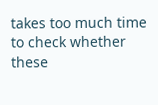takes too much time to check whether these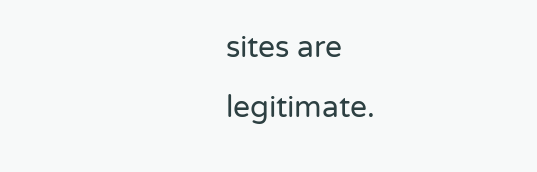sites are legitimate.